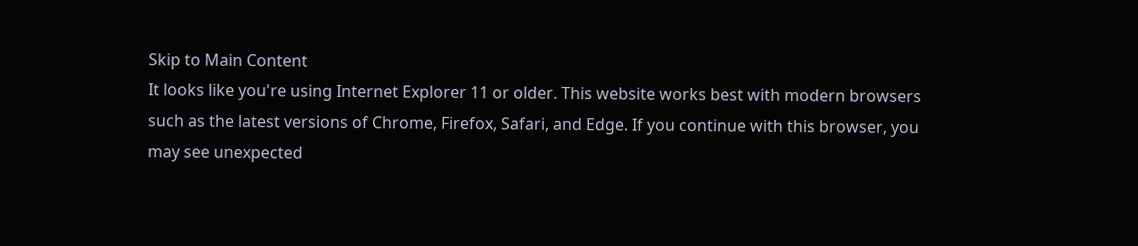Skip to Main Content
It looks like you're using Internet Explorer 11 or older. This website works best with modern browsers such as the latest versions of Chrome, Firefox, Safari, and Edge. If you continue with this browser, you may see unexpected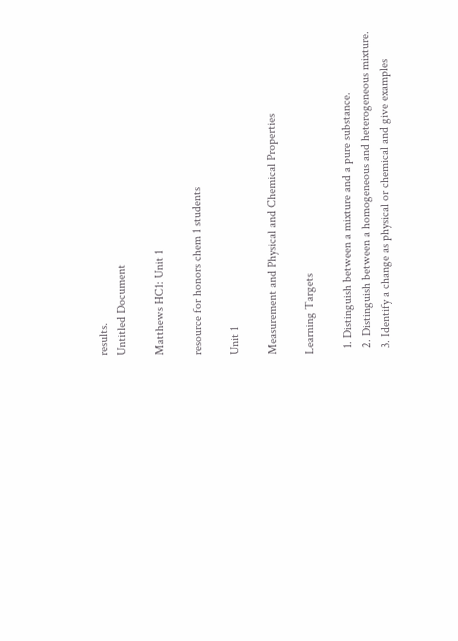results.
Untitled Document

Matthews HC1: Unit 1

resource for honors chem 1 students

Unit 1

Measurement and Physical and Chemical Properties

Learning Targets

  1. Distinguish between a mixture and a pure substance.
  2. Distinguish between a homogeneous and heterogeneous mixture.
  3. Identify a change as physical or chemical and give examples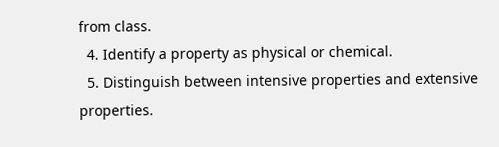from class.
  4. Identify a property as physical or chemical.
  5. Distinguish between intensive properties and extensive properties.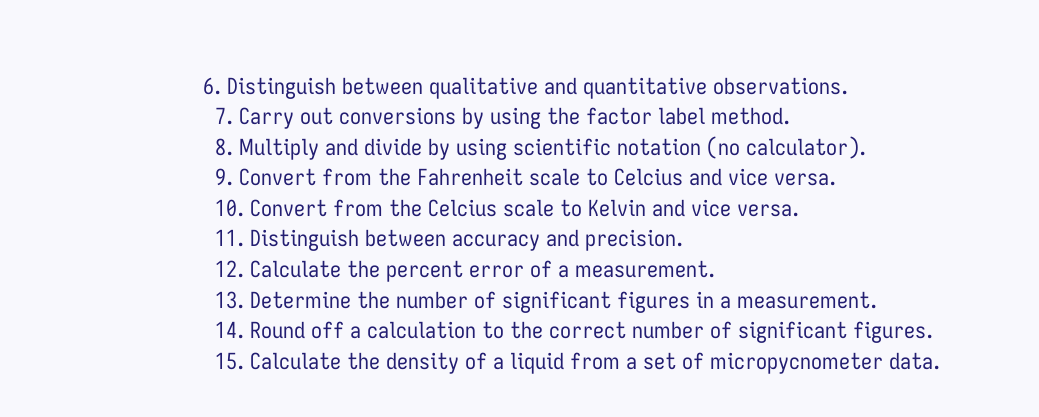6. Distinguish between qualitative and quantitative observations.
  7. Carry out conversions by using the factor label method.
  8. Multiply and divide by using scientific notation (no calculator).
  9. Convert from the Fahrenheit scale to Celcius and vice versa.
  10. Convert from the Celcius scale to Kelvin and vice versa.
  11. Distinguish between accuracy and precision.
  12. Calculate the percent error of a measurement.
  13. Determine the number of significant figures in a measurement.
  14. Round off a calculation to the correct number of significant figures.
  15. Calculate the density of a liquid from a set of micropycnometer data.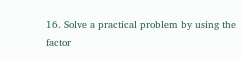16. Solve a practical problem by using the factor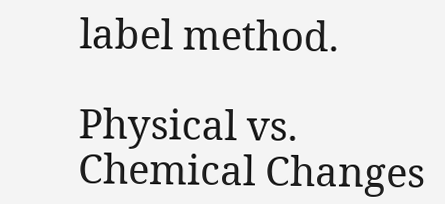label method.

Physical vs. Chemical Changes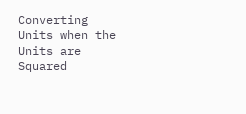Converting Units when the Units are Squared